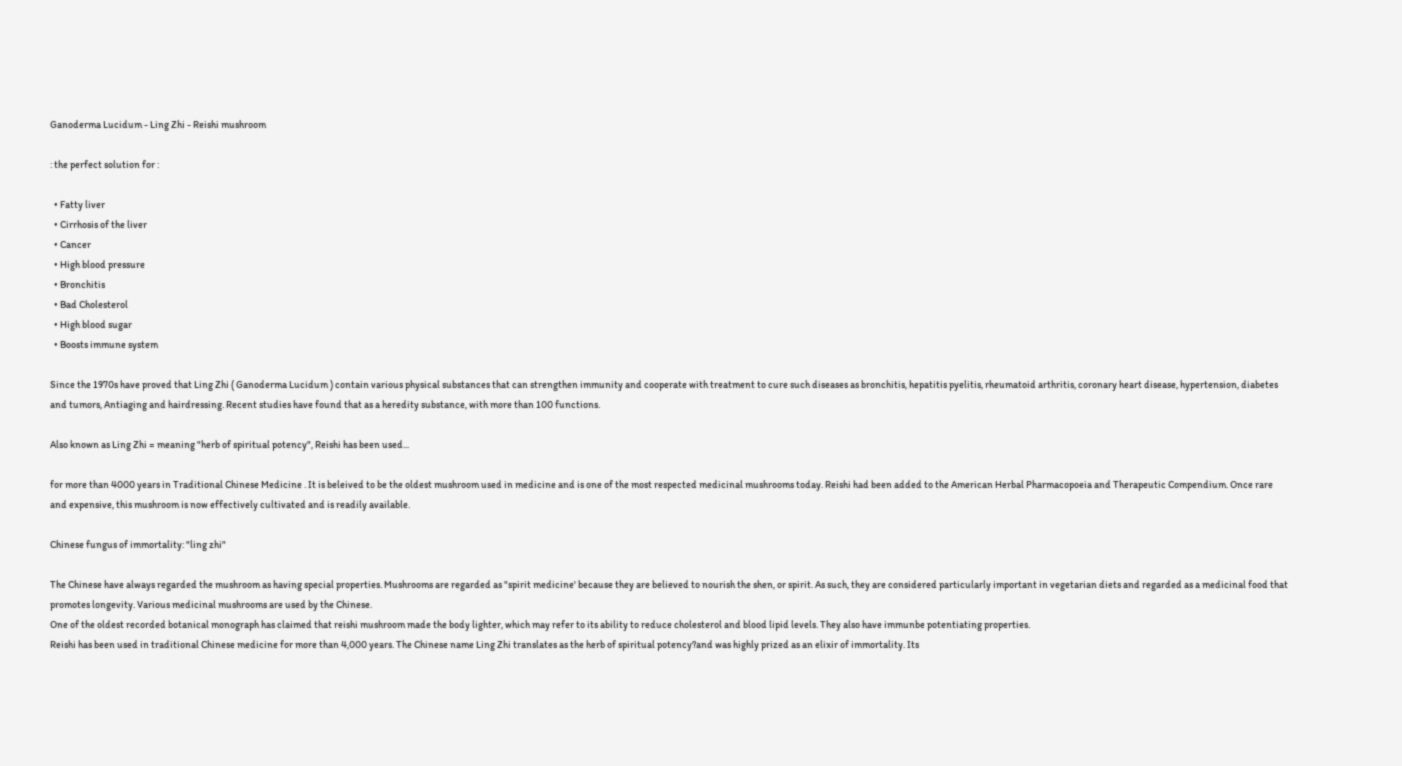Ganoderma Lucidum - Ling Zhi - Reishi mushroom

: the perfect solution for :

  • Fatty liver
  • Cirrhosis of the liver
  • Cancer
  • High blood pressure
  • Bronchitis
  • Bad Cholesterol
  • High blood sugar
  • Boosts immune system

Since the 1970s have proved that Ling Zhi ( Ganoderma Lucidum ) contain various physical substances that can strengthen immunity and cooperate with treatment to cure such diseases as bronchitis, hepatitis pyelitis, rheumatoid arthritis, coronary heart disease, hypertension, diabetes and tumors, Antiaging and hairdressing. Recent studies have found that as a heredity substance, with more than 100 functions.

Also known as Ling Zhi = meaning "herb of spiritual potency", Reishi has been used...

for more than 4000 years in Traditional Chinese Medicine . It is beleived to be the oldest mushroom used in medicine and is one of the most respected medicinal mushrooms today. Reishi had been added to the American Herbal Pharmacopoeia and Therapeutic Compendium. Once rare and expensive, this mushroom is now effectively cultivated and is readily available.

Chinese fungus of immortality: "ling zhi"

The Chinese have always regarded the mushroom as having special properties. Mushrooms are regarded as "spirit medicine' because they are believed to nourish the shen, or spirit. As such, they are considered particularly important in vegetarian diets and regarded as a medicinal food that promotes longevity. Various medicinal mushrooms are used by the Chinese.
One of the oldest recorded botanical monograph has claimed that reishi mushroom made the body lighter, which may refer to its ability to reduce cholesterol and blood lipid levels. They also have immunbe potentiating properties.
Reishi has been used in traditional Chinese medicine for more than 4,000 years. The Chinese name Ling Zhi translates as the herb of spiritual potency?and was highly prized as an elixir of immortality. Its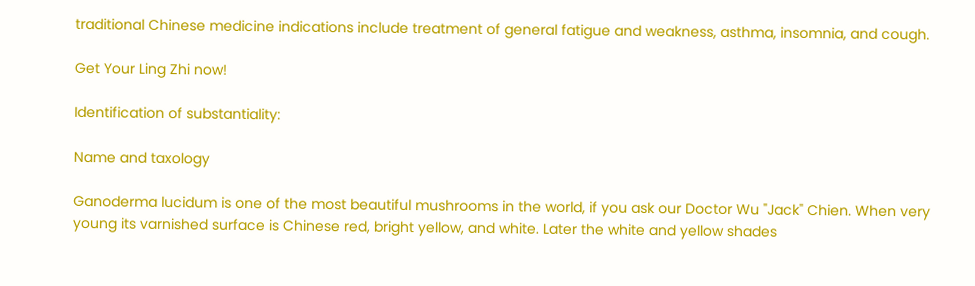traditional Chinese medicine indications include treatment of general fatigue and weakness, asthma, insomnia, and cough.

Get Your Ling Zhi now!

Identification of substantiality:

Name and taxology

Ganoderma lucidum is one of the most beautiful mushrooms in the world, if you ask our Doctor Wu "Jack" Chien. When very young its varnished surface is Chinese red, bright yellow, and white. Later the white and yellow shades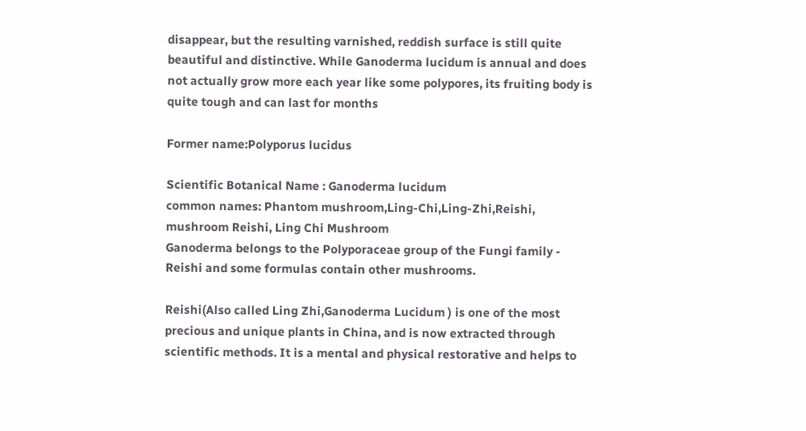disappear, but the resulting varnished, reddish surface is still quite beautiful and distinctive. While Ganoderma lucidum is annual and does not actually grow more each year like some polypores, its fruiting body is quite tough and can last for months

Former name:Polyporus lucidus

Scientific Botanical Name : Ganoderma lucidum
common names: Phantom mushroom,Ling-Chi,Ling-Zhi,Reishi, mushroom Reishi, Ling Chi Mushroom
Ganoderma belongs to the Polyporaceae group of the Fungi family - Reishi and some formulas contain other mushrooms.

Reishi(Also called Ling Zhi,Ganoderma Lucidum ) is one of the most precious and unique plants in China, and is now extracted through scientific methods. It is a mental and physical restorative and helps to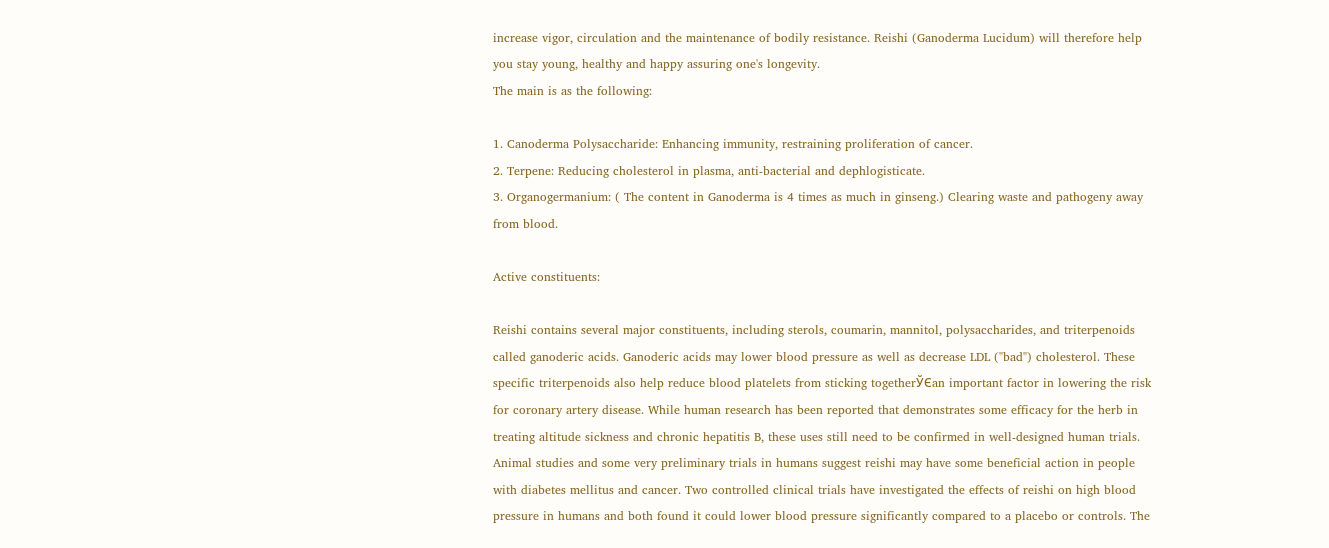increase vigor, circulation and the maintenance of bodily resistance. Reishi (Ganoderma Lucidum) will therefore help you stay young, healthy and happy assuring one's longevity.
The main is as the following:

1. Canoderma Polysaccharide: Enhancing immunity, restraining proliferation of cancer.
2. Terpene: Reducing cholesterol in plasma, anti-bacterial and dephlogisticate.
3. Organogermanium: ( The content in Ganoderma is 4 times as much in ginseng.) Clearing waste and pathogeny away from blood.

Active constituents:

Reishi contains several major constituents, including sterols, coumarin, mannitol, polysaccharides, and triterpenoids called ganoderic acids. Ganoderic acids may lower blood pressure as well as decrease LDL ("bad") cholesterol. These specific triterpenoids also help reduce blood platelets from sticking togetherЎЄan important factor in lowering the risk for coronary artery disease. While human research has been reported that demonstrates some efficacy for the herb in treating altitude sickness and chronic hepatitis B, these uses still need to be confirmed in well-designed human trials. Animal studies and some very preliminary trials in humans suggest reishi may have some beneficial action in people with diabetes mellitus and cancer. Two controlled clinical trials have investigated the effects of reishi on high blood pressure in humans and both found it could lower blood pressure significantly compared to a placebo or controls. The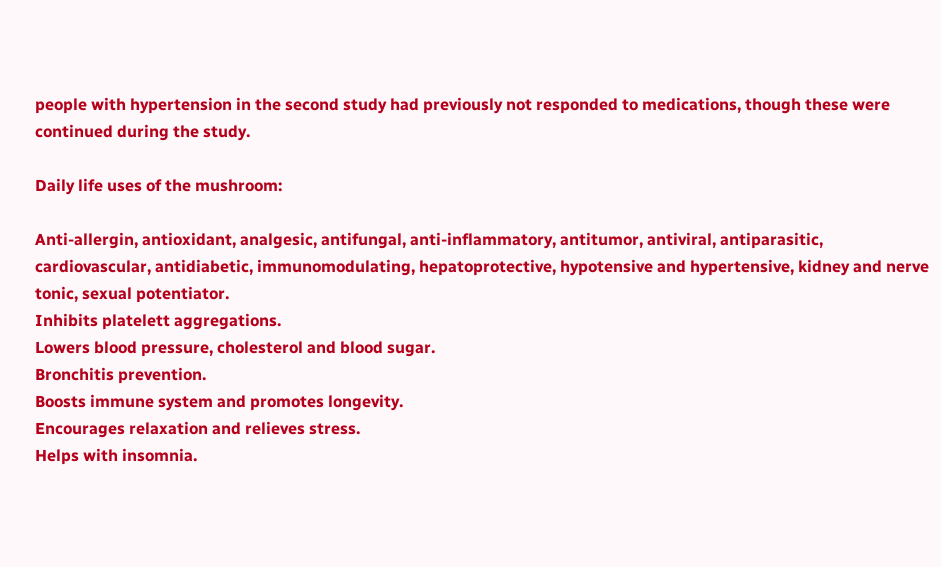people with hypertension in the second study had previously not responded to medications, though these were continued during the study.

Daily life uses of the mushroom:

Anti-allergin, antioxidant, analgesic, antifungal, anti-inflammatory, antitumor, antiviral, antiparasitic, cardiovascular, antidiabetic, immunomodulating, hepatoprotective, hypotensive and hypertensive, kidney and nerve tonic, sexual potentiator.
Inhibits platelett aggregations.
Lowers blood pressure, cholesterol and blood sugar.
Bronchitis prevention.
Boosts immune system and promotes longevity.
Encourages relaxation and relieves stress.
Helps with insomnia.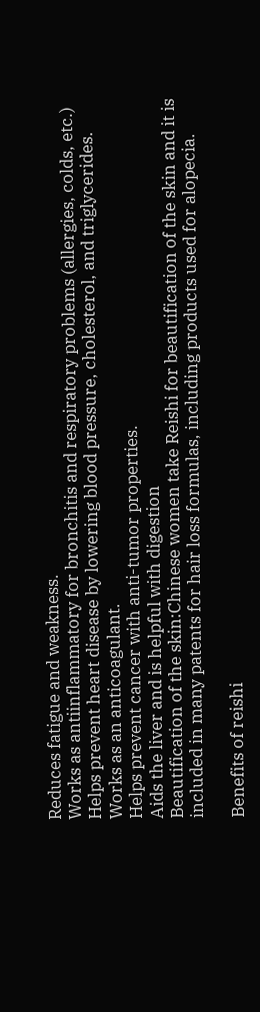Reduces fatigue and weakness.
Works as antiinflammatory for bronchitis and respiratory problems (allergies, colds, etc.)
Helps prevent heart disease by lowering blood pressure, cholesterol, and triglycerides.
Works as an anticoagulant.
Helps prevent cancer with anti-tumor properties.
Aids the liver and is helpful with digestion
Beautification of the skin:Chinese women take Reishi for beautification of the skin and it is included in many patents for hair loss formulas, including products used for alopecia.

Benefits of reishi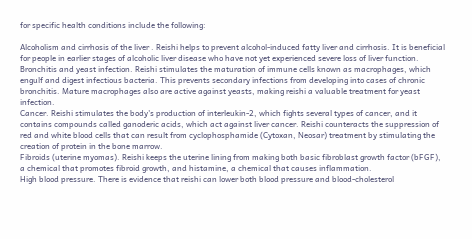for specific health conditions include the following:

Alcoholism and cirrhosis of the liver . Reishi helps to prevent alcohol-induced fatty liver and cirrhosis. It is beneficial for people in earlier stages of alcoholic liver disease who have not yet experienced severe loss of liver function.
Bronchitis and yeast infection. Reishi stimulates the maturation of immune cells known as macrophages, which engulf and digest infectious bacteria. This prevents secondary infections from developing into cases of chronic bronchitis. Mature macrophages also are active against yeasts, making reishi a valuable treatment for yeast infection.
Cancer. Reishi stimulates the body's production of interleukin-2, which fights several types of cancer, and it contains compounds called ganoderic acids, which act against liver cancer. Reishi counteracts the suppression of red and white blood cells that can result from cyclophosphamide (Cytoxan, Neosar) treatment by stimulating the creation of protein in the bone marrow.
Fibroids (uterine myomas). Reishi keeps the uterine lining from making both basic fibroblast growth factor (bFGF), a chemical that promotes fibroid growth, and histamine, a chemical that causes inflammation.
High blood pressure. There is evidence that reishi can lower both blood pressure and blood-cholesterol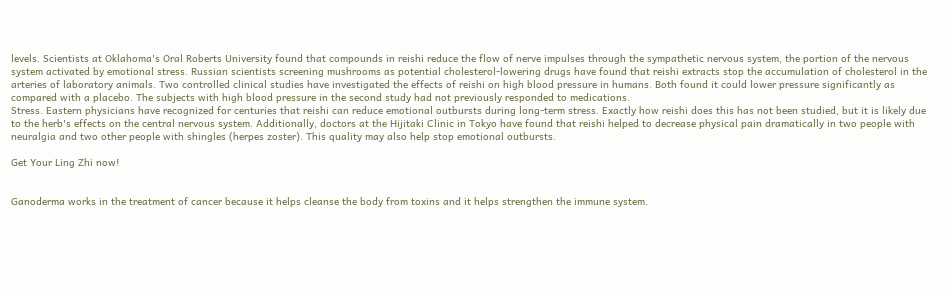levels. Scientists at Oklahoma's Oral Roberts University found that compounds in reishi reduce the flow of nerve impulses through the sympathetic nervous system, the portion of the nervous system activated by emotional stress. Russian scientists screening mushrooms as potential cholesterol-lowering drugs have found that reishi extracts stop the accumulation of cholesterol in the arteries of laboratory animals. Two controlled clinical studies have investigated the effects of reishi on high blood pressure in humans. Both found it could lower pressure significantly as compared with a placebo. The subjects with high blood pressure in the second study had not previously responded to medications.
Stress. Eastern physicians have recognized for centuries that reishi can reduce emotional outbursts during long-term stress. Exactly how reishi does this has not been studied, but it is likely due to the herb's effects on the central nervous system. Additionally, doctors at the Hijitaki Clinic in Tokyo have found that reishi helped to decrease physical pain dramatically in two people with neuralgia and two other people with shingles (herpes zoster). This quality may also help stop emotional outbursts.

Get Your Ling Zhi now!


Ganoderma works in the treatment of cancer because it helps cleanse the body from toxins and it helps strengthen the immune system.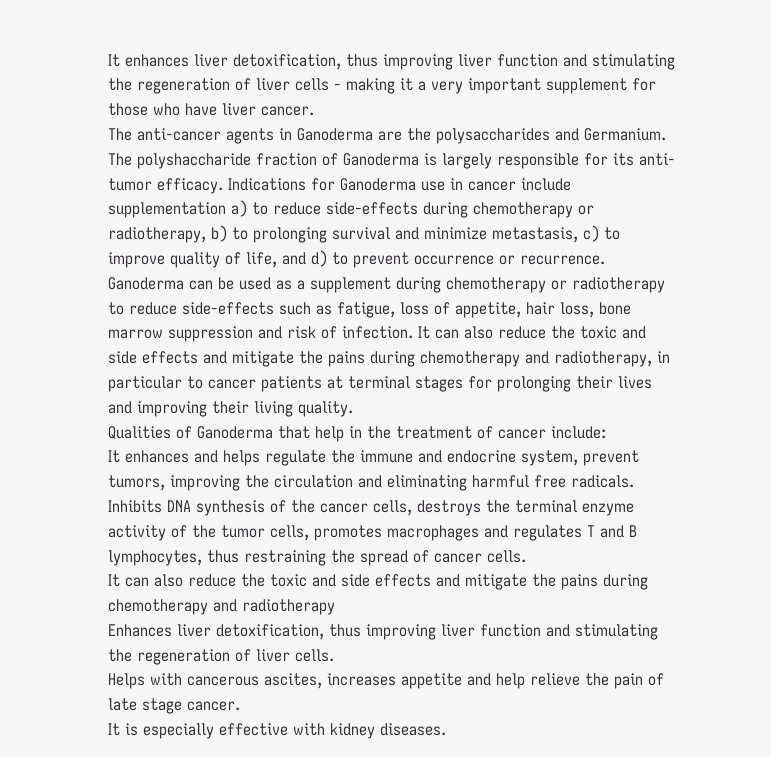It enhances liver detoxification, thus improving liver function and stimulating the regeneration of liver cells - making it a very important supplement for those who have liver cancer.
The anti-cancer agents in Ganoderma are the polysaccharides and Germanium. The polyshaccharide fraction of Ganoderma is largely responsible for its anti-tumor efficacy. Indications for Ganoderma use in cancer include supplementation a) to reduce side-effects during chemotherapy or radiotherapy, b) to prolonging survival and minimize metastasis, c) to improve quality of life, and d) to prevent occurrence or recurrence.
Ganoderma can be used as a supplement during chemotherapy or radiotherapy to reduce side-effects such as fatigue, loss of appetite, hair loss, bone marrow suppression and risk of infection. It can also reduce the toxic and side effects and mitigate the pains during chemotherapy and radiotherapy, in particular to cancer patients at terminal stages for prolonging their lives and improving their living quality.
Qualities of Ganoderma that help in the treatment of cancer include:
It enhances and helps regulate the immune and endocrine system, prevent tumors, improving the circulation and eliminating harmful free radicals.
Inhibits DNA synthesis of the cancer cells, destroys the terminal enzyme activity of the tumor cells, promotes macrophages and regulates T and B lymphocytes, thus restraining the spread of cancer cells.
It can also reduce the toxic and side effects and mitigate the pains during chemotherapy and radiotherapy
Enhances liver detoxification, thus improving liver function and stimulating the regeneration of liver cells.
Helps with cancerous ascites, increases appetite and help relieve the pain of late stage cancer.
It is especially effective with kidney diseases.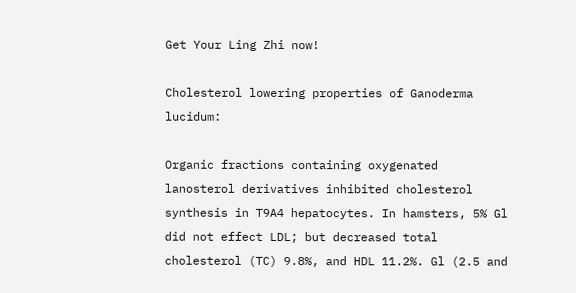Get Your Ling Zhi now!

Cholesterol lowering properties of Ganoderma lucidum:

Organic fractions containing oxygenated lanosterol derivatives inhibited cholesterol synthesis in T9A4 hepatocytes. In hamsters, 5% Gl did not effect LDL; but decreased total cholesterol (TC) 9.8%, and HDL 11.2%. Gl (2.5 and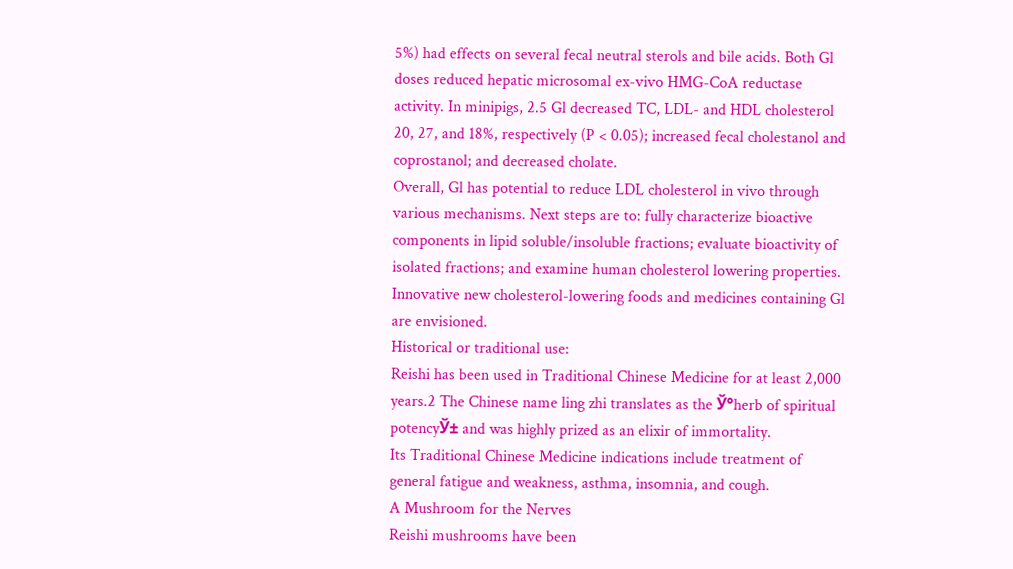5%) had effects on several fecal neutral sterols and bile acids. Both Gl doses reduced hepatic microsomal ex-vivo HMG-CoA reductase activity. In minipigs, 2.5 Gl decreased TC, LDL- and HDL cholesterol 20, 27, and 18%, respectively (P < 0.05); increased fecal cholestanol and coprostanol; and decreased cholate.
Overall, Gl has potential to reduce LDL cholesterol in vivo through various mechanisms. Next steps are to: fully characterize bioactive components in lipid soluble/insoluble fractions; evaluate bioactivity of isolated fractions; and examine human cholesterol lowering properties. Innovative new cholesterol-lowering foods and medicines containing Gl are envisioned.
Historical or traditional use:
Reishi has been used in Traditional Chinese Medicine for at least 2,000 years.2 The Chinese name ling zhi translates as the Ў°herb of spiritual potencyЎ± and was highly prized as an elixir of immortality.
Its Traditional Chinese Medicine indications include treatment of general fatigue and weakness, asthma, insomnia, and cough.
A Mushroom for the Nerves
Reishi mushrooms have been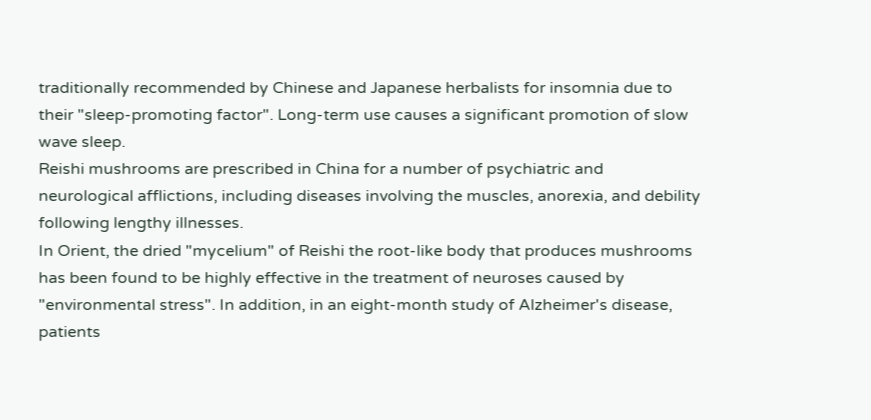traditionally recommended by Chinese and Japanese herbalists for insomnia due to their "sleep-promoting factor". Long-term use causes a significant promotion of slow wave sleep.
Reishi mushrooms are prescribed in China for a number of psychiatric and neurological afflictions, including diseases involving the muscles, anorexia, and debility following lengthy illnesses.
In Orient, the dried "mycelium" of Reishi the root-like body that produces mushrooms has been found to be highly effective in the treatment of neuroses caused by "environmental stress". In addition, in an eight-month study of Alzheimer's disease, patients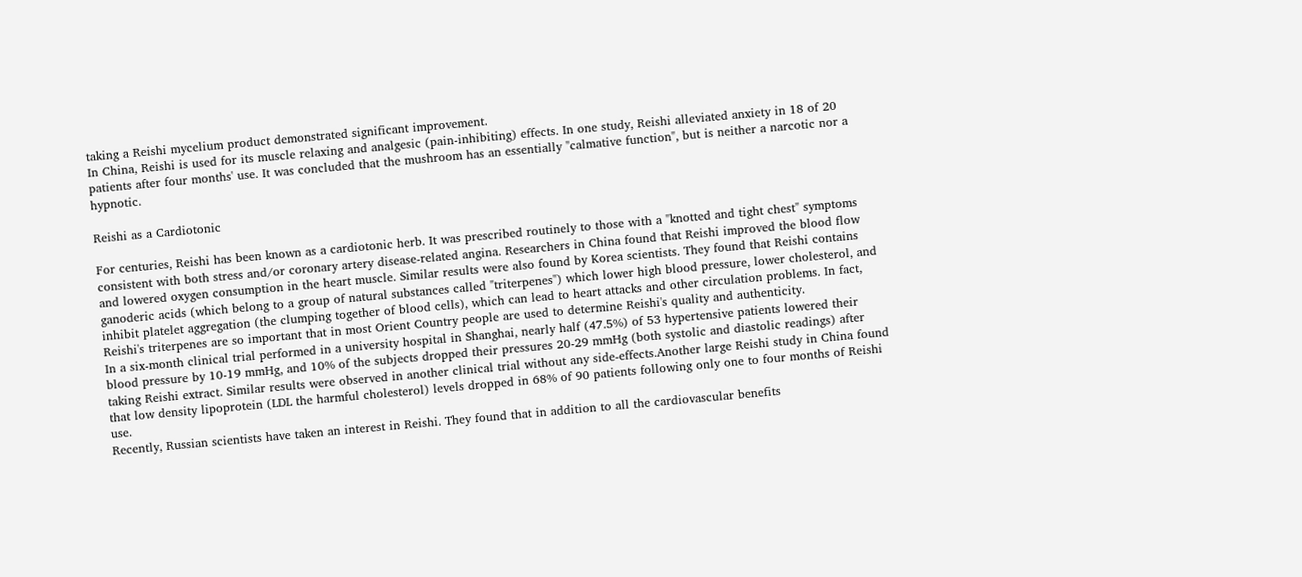taking a Reishi mycelium product demonstrated significant improvement.
In China, Reishi is used for its muscle relaxing and analgesic (pain-inhibiting) effects. In one study, Reishi alleviated anxiety in 18 of 20 patients after four months' use. It was concluded that the mushroom has an essentially "calmative function", but is neither a narcotic nor a hypnotic.

Reishi as a Cardiotonic

For centuries, Reishi has been known as a cardiotonic herb. It was prescribed routinely to those with a "knotted and tight chest" symptoms consistent with both stress and/or coronary artery disease-related angina. Researchers in China found that Reishi improved the blood flow and lowered oxygen consumption in the heart muscle. Similar results were also found by Korea scientists. They found that Reishi contains ganoderic acids (which belong to a group of natural substances called "triterpenes") which lower high blood pressure, lower cholesterol, and inhibit platelet aggregation (the clumping together of blood cells), which can lead to heart attacks and other circulation problems. In fact, Reishi's triterpenes are so important that in most Orient Country people are used to determine Reishi's quality and authenticity.
In a six-month clinical trial performed in a university hospital in Shanghai, nearly half (47.5%) of 53 hypertensive patients lowered their blood pressure by 10-19 mmHg, and 10% of the subjects dropped their pressures 20-29 mmHg (both systolic and diastolic readings) after taking Reishi extract. Similar results were observed in another clinical trial without any side-effects.Another large Reishi study in China found that low density lipoprotein (LDL the harmful cholesterol) levels dropped in 68% of 90 patients following only one to four months of Reishi use.
Recently, Russian scientists have taken an interest in Reishi. They found that in addition to all the cardiovascular benefits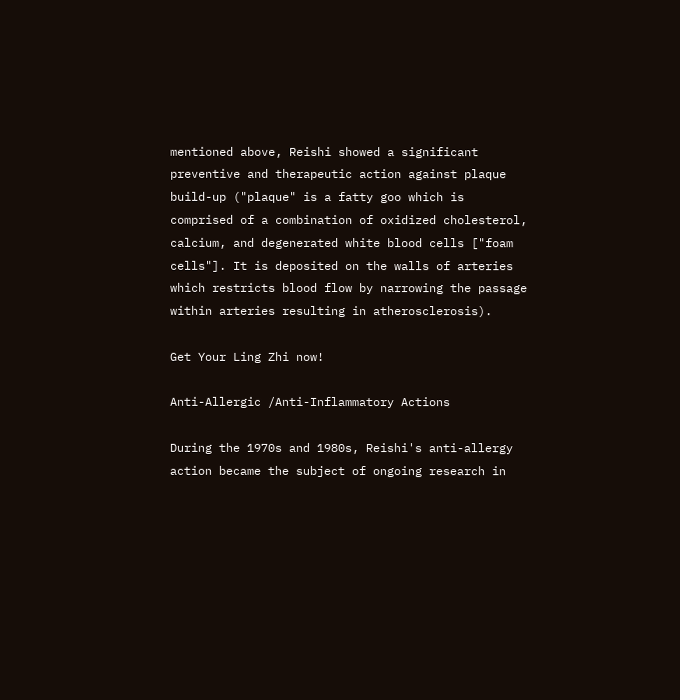mentioned above, Reishi showed a significant preventive and therapeutic action against plaque build-up ("plaque" is a fatty goo which is comprised of a combination of oxidized cholesterol, calcium, and degenerated white blood cells ["foam cells"]. It is deposited on the walls of arteries which restricts blood flow by narrowing the passage within arteries resulting in atherosclerosis).

Get Your Ling Zhi now!

Anti-Allergic /Anti-Inflammatory Actions

During the 1970s and 1980s, Reishi's anti-allergy action became the subject of ongoing research in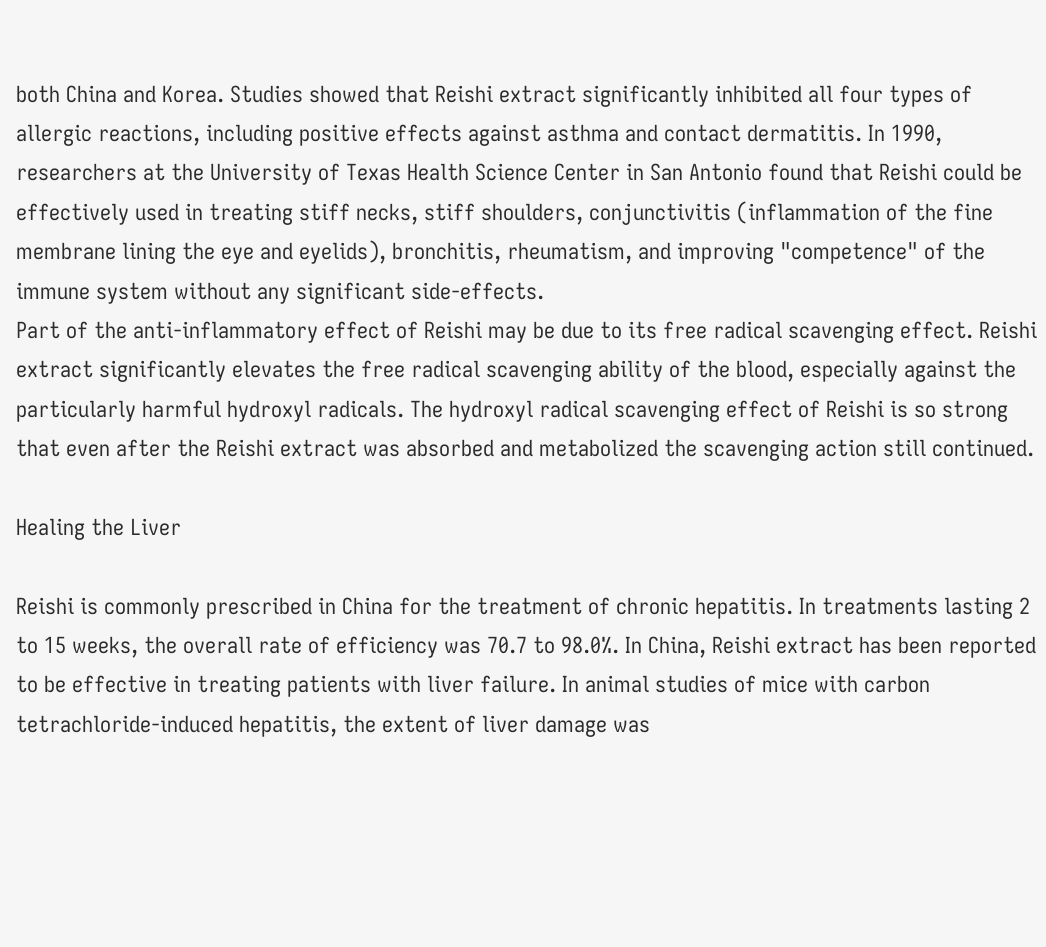both China and Korea. Studies showed that Reishi extract significantly inhibited all four types of allergic reactions, including positive effects against asthma and contact dermatitis. In 1990, researchers at the University of Texas Health Science Center in San Antonio found that Reishi could be effectively used in treating stiff necks, stiff shoulders, conjunctivitis (inflammation of the fine membrane lining the eye and eyelids), bronchitis, rheumatism, and improving "competence" of the immune system without any significant side-effects.
Part of the anti-inflammatory effect of Reishi may be due to its free radical scavenging effect. Reishi extract significantly elevates the free radical scavenging ability of the blood, especially against the particularly harmful hydroxyl radicals. The hydroxyl radical scavenging effect of Reishi is so strong that even after the Reishi extract was absorbed and metabolized the scavenging action still continued.

Healing the Liver

Reishi is commonly prescribed in China for the treatment of chronic hepatitis. In treatments lasting 2 to 15 weeks, the overall rate of efficiency was 70.7 to 98.0%. In China, Reishi extract has been reported to be effective in treating patients with liver failure. In animal studies of mice with carbon tetrachloride-induced hepatitis, the extent of liver damage was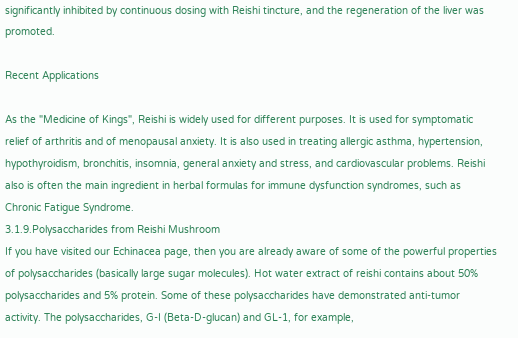significantly inhibited by continuous dosing with Reishi tincture, and the regeneration of the liver was promoted.

Recent Applications

As the "Medicine of Kings", Reishi is widely used for different purposes. It is used for symptomatic relief of arthritis and of menopausal anxiety. It is also used in treating allergic asthma, hypertension, hypothyroidism, bronchitis, insomnia, general anxiety and stress, and cardiovascular problems. Reishi also is often the main ingredient in herbal formulas for immune dysfunction syndromes, such as Chronic Fatigue Syndrome.
3.1.9.Polysaccharides from Reishi Mushroom
If you have visited our Echinacea page, then you are already aware of some of the powerful properties of polysaccharides (basically large sugar molecules). Hot water extract of reishi contains about 50% polysaccharides and 5% protein. Some of these polysaccharides have demonstrated anti-tumor activity. The polysaccharides, G-I (Beta-D-glucan) and GL-1, for example,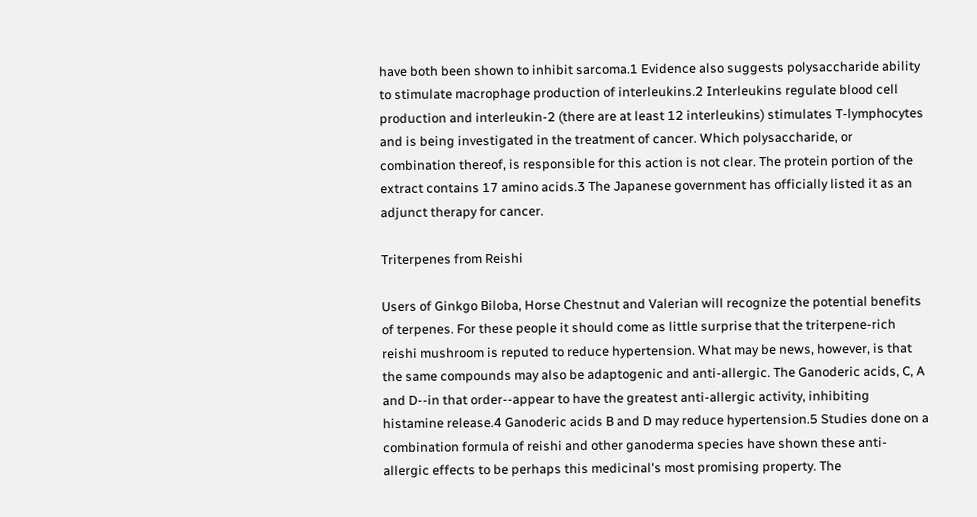have both been shown to inhibit sarcoma.1 Evidence also suggests polysaccharide ability to stimulate macrophage production of interleukins.2 Interleukins regulate blood cell production and interleukin-2 (there are at least 12 interleukins) stimulates T-lymphocytes and is being investigated in the treatment of cancer. Which polysaccharide, or combination thereof, is responsible for this action is not clear. The protein portion of the extract contains 17 amino acids.3 The Japanese government has officially listed it as an adjunct therapy for cancer.

Triterpenes from Reishi

Users of Ginkgo Biloba, Horse Chestnut and Valerian will recognize the potential benefits of terpenes. For these people it should come as little surprise that the triterpene-rich reishi mushroom is reputed to reduce hypertension. What may be news, however, is that the same compounds may also be adaptogenic and anti-allergic. The Ganoderic acids, C, A and D--in that order--appear to have the greatest anti-allergic activity, inhibiting histamine release.4 Ganoderic acids B and D may reduce hypertension.5 Studies done on a combination formula of reishi and other ganoderma species have shown these anti-allergic effects to be perhaps this medicinal's most promising property. The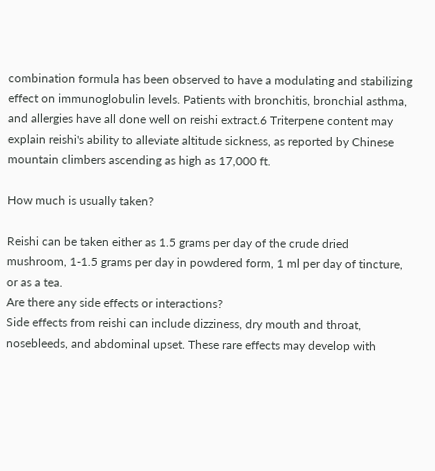combination formula has been observed to have a modulating and stabilizing effect on immunoglobulin levels. Patients with bronchitis, bronchial asthma, and allergies have all done well on reishi extract.6 Triterpene content may explain reishi's ability to alleviate altitude sickness, as reported by Chinese mountain climbers ascending as high as 17,000 ft.

How much is usually taken?

Reishi can be taken either as 1.5 grams per day of the crude dried mushroom, 1-1.5 grams per day in powdered form, 1 ml per day of tincture, or as a tea.
Are there any side effects or interactions?
Side effects from reishi can include dizziness, dry mouth and throat, nosebleeds, and abdominal upset. These rare effects may develop with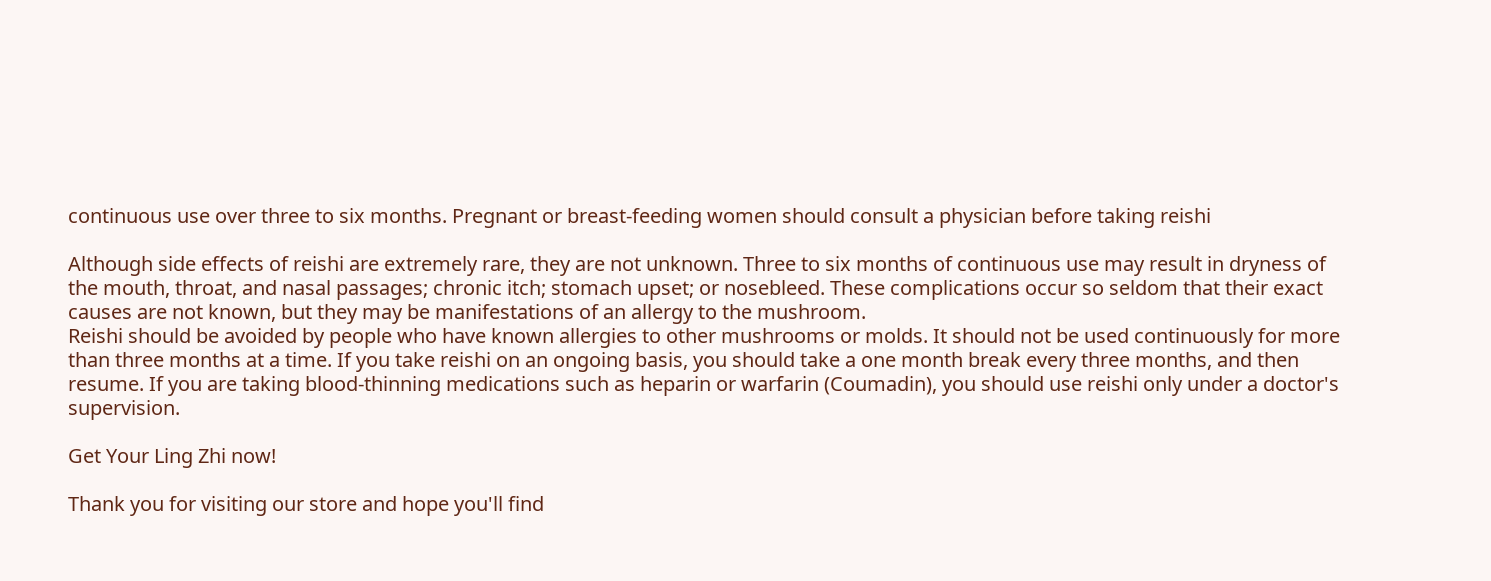continuous use over three to six months. Pregnant or breast-feeding women should consult a physician before taking reishi

Although side effects of reishi are extremely rare, they are not unknown. Three to six months of continuous use may result in dryness of the mouth, throat, and nasal passages; chronic itch; stomach upset; or nosebleed. These complications occur so seldom that their exact causes are not known, but they may be manifestations of an allergy to the mushroom.
Reishi should be avoided by people who have known allergies to other mushrooms or molds. It should not be used continuously for more than three months at a time. If you take reishi on an ongoing basis, you should take a one month break every three months, and then resume. If you are taking blood-thinning medications such as heparin or warfarin (Coumadin), you should use reishi only under a doctor's supervision.

Get Your Ling Zhi now!

Thank you for visiting our store and hope you'll find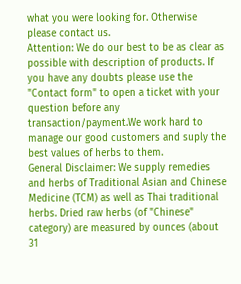what you were looking for. Otherwise please contact us.
Attention: We do our best to be as clear as possible with description of products. If you have any doubts please use the "Contact form" to open a ticket with your question before any transaction/payment.We work hard to manage our good customers and suply the best values of herbs to them.
General Disclaimer: We supply remedies and herbs of Traditional Asian and Chinese Medicine (TCM) as well as Thai traditional herbs. Dried raw herbs (of "Chinese" category) are measured by ounces (about 31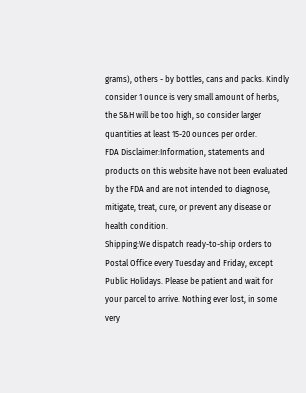grams), others - by bottles, cans and packs. Kindly consider 1 ounce is very small amount of herbs, the S&H will be too high, so consider larger quantities at least 15-20 ounces per order.
FDA Disclaimer:Information, statements and products on this website have not been evaluated by the FDA and are not intended to diagnose, mitigate, treat, cure, or prevent any disease or health condition.
Shipping:We dispatch ready-to-ship orders to Postal Office every Tuesday and Friday, except Public Holidays. Please be patient and wait for your parcel to arrive. Nothing ever lost, in some very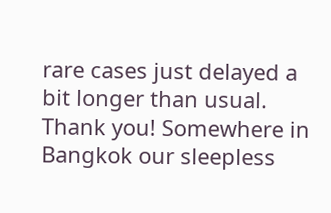rare cases just delayed a bit longer than usual.
Thank you! Somewhere in Bangkok our sleepless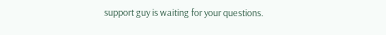support guy is waiting for your questions.